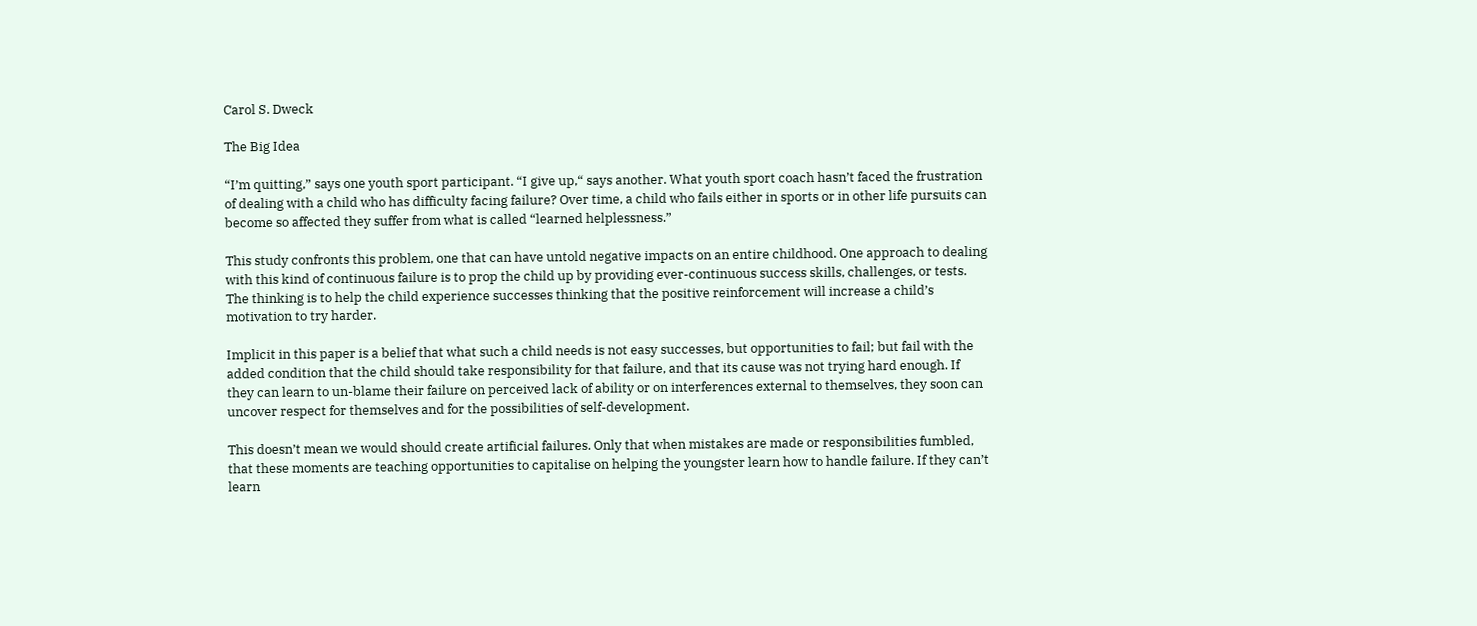Carol S. Dweck

The Big Idea

“I’m quitting,” says one youth sport participant. “I give up,“ says another. What youth sport coach hasn’t faced the frustration of dealing with a child who has difficulty facing failure? Over time, a child who fails either in sports or in other life pursuits can become so affected they suffer from what is called “learned helplessness.”

This study confronts this problem, one that can have untold negative impacts on an entire childhood. One approach to dealing with this kind of continuous failure is to prop the child up by providing ever-continuous success skills, challenges, or tests. The thinking is to help the child experience successes thinking that the positive reinforcement will increase a child’s motivation to try harder.

Implicit in this paper is a belief that what such a child needs is not easy successes, but opportunities to fail; but fail with the added condition that the child should take responsibility for that failure, and that its cause was not trying hard enough. If they can learn to un-blame their failure on perceived lack of ability or on interferences external to themselves, they soon can uncover respect for themselves and for the possibilities of self-development.

This doesn’t mean we would should create artificial failures. Only that when mistakes are made or responsibilities fumbled, that these moments are teaching opportunities to capitalise on helping the youngster learn how to handle failure. If they can’t learn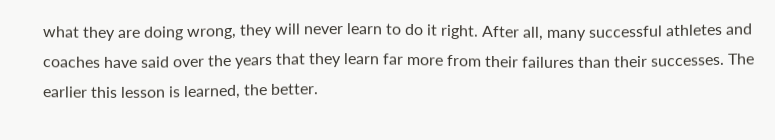what they are doing wrong, they will never learn to do it right. After all, many successful athletes and coaches have said over the years that they learn far more from their failures than their successes. The earlier this lesson is learned, the better.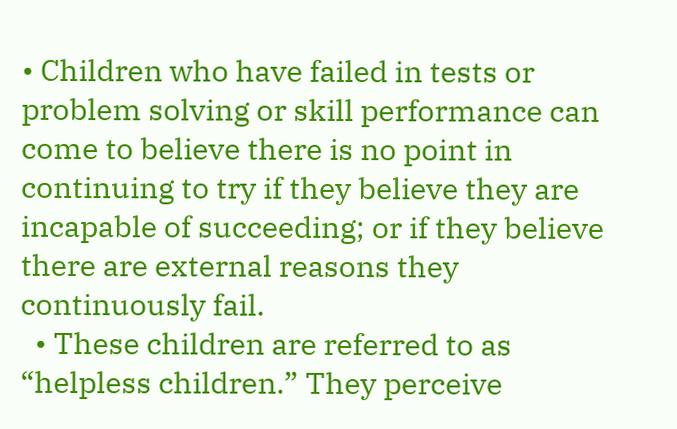• Children who have failed in tests or problem solving or skill performance can come to believe there is no point in continuing to try if they believe they are incapable of succeeding; or if they believe there are external reasons they continuously fail.
  • These children are referred to as “helpless children.” They perceive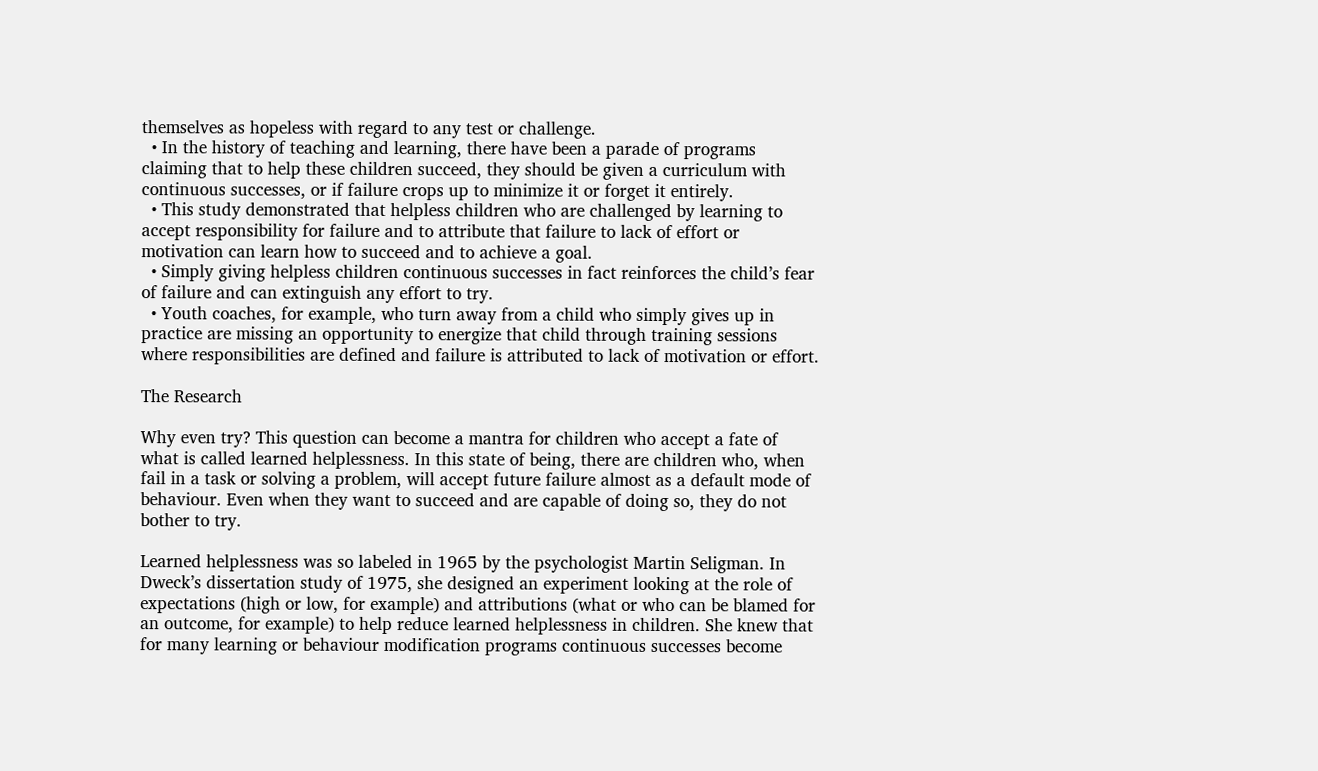themselves as hopeless with regard to any test or challenge.
  • In the history of teaching and learning, there have been a parade of programs claiming that to help these children succeed, they should be given a curriculum with continuous successes, or if failure crops up to minimize it or forget it entirely.
  • This study demonstrated that helpless children who are challenged by learning to accept responsibility for failure and to attribute that failure to lack of effort or motivation can learn how to succeed and to achieve a goal.
  • Simply giving helpless children continuous successes in fact reinforces the child’s fear of failure and can extinguish any effort to try.
  • Youth coaches, for example, who turn away from a child who simply gives up in practice are missing an opportunity to energize that child through training sessions where responsibilities are defined and failure is attributed to lack of motivation or effort.

The Research

Why even try? This question can become a mantra for children who accept a fate of what is called learned helplessness. In this state of being, there are children who, when fail in a task or solving a problem, will accept future failure almost as a default mode of behaviour. Even when they want to succeed and are capable of doing so, they do not bother to try.

Learned helplessness was so labeled in 1965 by the psychologist Martin Seligman. In Dweck’s dissertation study of 1975, she designed an experiment looking at the role of expectations (high or low, for example) and attributions (what or who can be blamed for an outcome, for example) to help reduce learned helplessness in children. She knew that for many learning or behaviour modification programs continuous successes become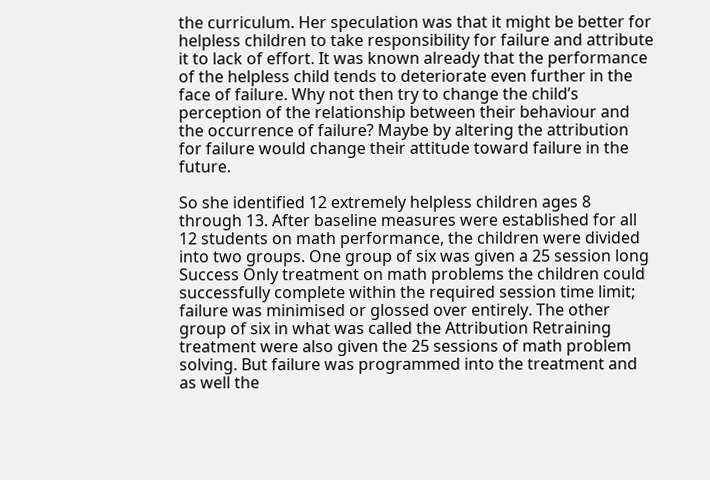the curriculum. Her speculation was that it might be better for helpless children to take responsibility for failure and attribute it to lack of effort. It was known already that the performance of the helpless child tends to deteriorate even further in the face of failure. Why not then try to change the child’s perception of the relationship between their behaviour and the occurrence of failure? Maybe by altering the attribution for failure would change their attitude toward failure in the future.

So she identified 12 extremely helpless children ages 8 through 13. After baseline measures were established for all 12 students on math performance, the children were divided into two groups. One group of six was given a 25 session long Success Only treatment on math problems the children could successfully complete within the required session time limit; failure was minimised or glossed over entirely. The other group of six in what was called the Attribution Retraining treatment were also given the 25 sessions of math problem solving. But failure was programmed into the treatment and as well the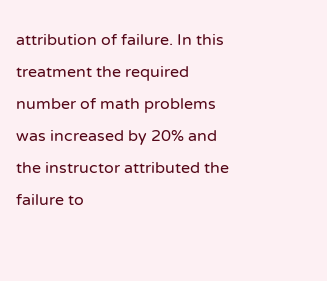attribution of failure. In this treatment the required number of math problems was increased by 20% and the instructor attributed the failure to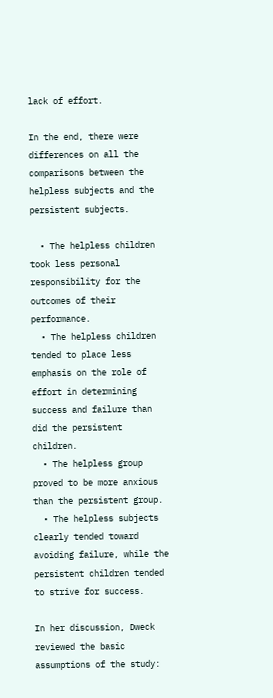lack of effort.

In the end, there were differences on all the comparisons between the helpless subjects and the persistent subjects.

  • The helpless children took less personal responsibility for the outcomes of their performance.
  • The helpless children tended to place less emphasis on the role of effort in determining success and failure than did the persistent children.
  • The helpless group proved to be more anxious than the persistent group.
  • The helpless subjects clearly tended toward avoiding failure, while the persistent children tended to strive for success.

In her discussion, Dweck reviewed the basic assumptions of the study: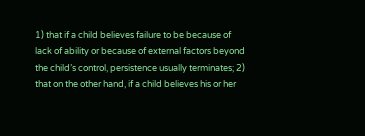1) that if a child believes failure to be because of lack of ability or because of external factors beyond the child’s control, persistence usually terminates; 2) that on the other hand, if a child believes his or her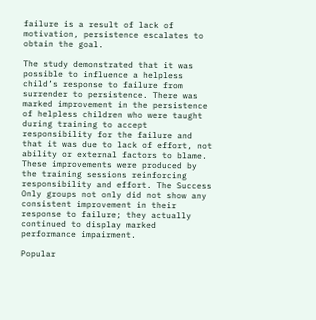failure is a result of lack of motivation, persistence escalates to obtain the goal.

The study demonstrated that it was possible to influence a helpless child’s response to failure from surrender to persistence. There was marked improvement in the persistence of helpless children who were taught during training to accept responsibility for the failure and that it was due to lack of effort, not ability or external factors to blame. These improvements were produced by the training sessions reinforcing responsibility and effort. The Success Only groups not only did not show any consistent improvement in their response to failure; they actually continued to display marked performance impairment.

Popular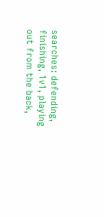searches: defending, finishing, 1v1, playing out from the back,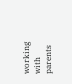working with parents